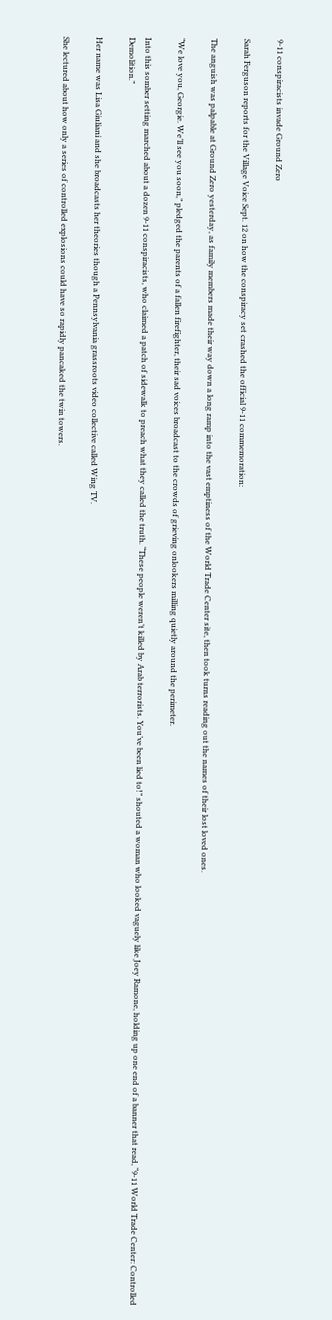9-11 conspiracists invade Ground Zero

Sarah Ferguson reports for the Village Voice Sept. 12 on how the conspiracy set crashed the official 9-11 commemoration:

The anguish was palpable at Ground Zero yesterday, as family members made their way down a long ramp into the vast emptiness of the World Trade Center site, then took turns reading out the names of their lost loved ones.

“We love you, Georgie. We’ll see you soon,” pledged the parents of a fallen firefighter, their sad voices broadcast to the crowds of grieving onlookers milling quietly around the perimeter.

Into this somber setting marched about a dozen 9-11 conspiracists, who claimed a patch of sidewalk to preach what they called the truth. “These people weren’t killed by Arab terrorists. You’ve been lied to!” shouted a woman who looked vaguely like Joey Ramone, holding up one end of a banner that read, “9-11 World Trade Center: Controlled Demolition.”

Her name was Lisa Giuliani and she broadcasts her theories though a Pennsylvania grassroots video collective called Wing TV.

She lectured about how only a series of controlled explosions could have so rapidly pancaked the twin towers.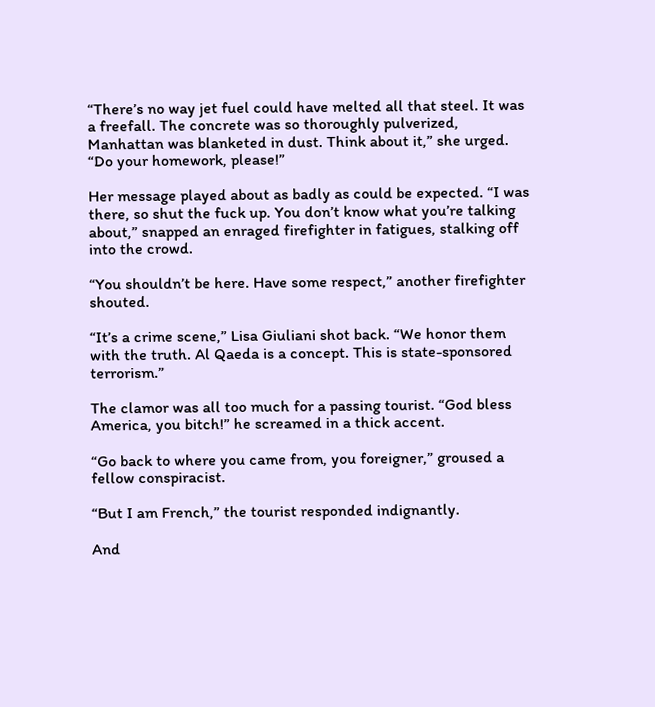“There’s no way jet fuel could have melted all that steel. It was a freefall. The concrete was so thoroughly pulverized, Manhattan was blanketed in dust. Think about it,” she urged. “Do your homework, please!”

Her message played about as badly as could be expected. “I was there, so shut the fuck up. You don’t know what you’re talking about,” snapped an enraged firefighter in fatigues, stalking off into the crowd.

“You shouldn’t be here. Have some respect,” another firefighter shouted.

“It’s a crime scene,” Lisa Giuliani shot back. “We honor them with the truth. Al Qaeda is a concept. This is state-sponsored terrorism.”

The clamor was all too much for a passing tourist. “God bless America, you bitch!” he screamed in a thick accent.

“Go back to where you came from, you foreigner,” groused a fellow conspiracist.

“But I am French,” the tourist responded indignantly.

And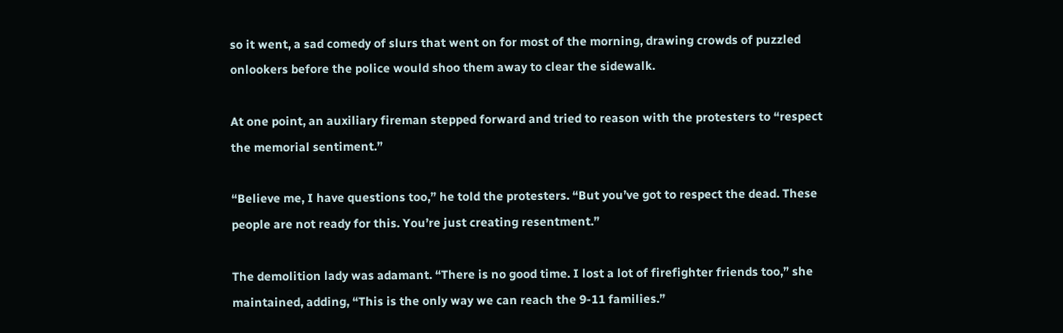so it went, a sad comedy of slurs that went on for most of the morning, drawing crowds of puzzled onlookers before the police would shoo them away to clear the sidewalk.

At one point, an auxiliary fireman stepped forward and tried to reason with the protesters to “respect the memorial sentiment.”

“Believe me, I have questions too,” he told the protesters. “But you’ve got to respect the dead. These people are not ready for this. You’re just creating resentment.”

The demolition lady was adamant. “There is no good time. I lost a lot of firefighter friends too,” she maintained, adding, “This is the only way we can reach the 9-11 families.”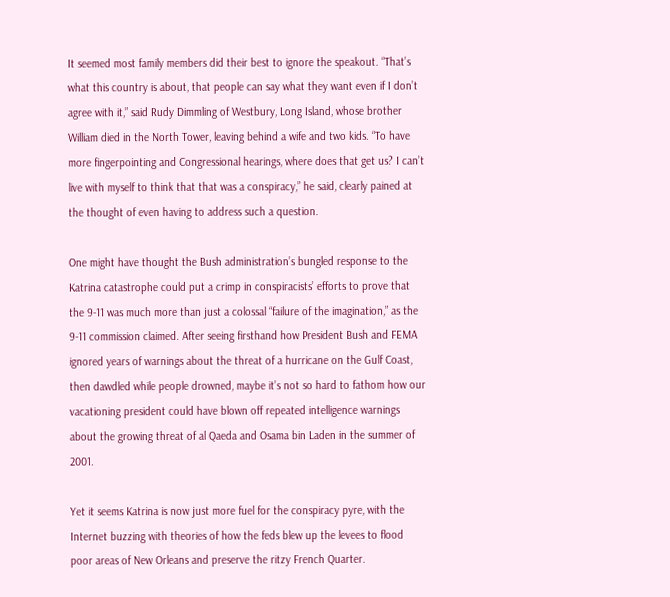It seemed most family members did their best to ignore the speakout. “That’s what this country is about, that people can say what they want even if I don’t agree with it,” said Rudy Dimmling of Westbury, Long Island, whose brother William died in the North Tower, leaving behind a wife and two kids. “To have more fingerpointing and Congressional hearings, where does that get us? I can’t live with myself to think that that was a conspiracy,” he said, clearly pained at the thought of even having to address such a question.

One might have thought the Bush administration’s bungled response to the Katrina catastrophe could put a crimp in conspiracists’ efforts to prove that the 9-11 was much more than just a colossal “failure of the imagination,” as the 9-11 commission claimed. After seeing firsthand how President Bush and FEMA ignored years of warnings about the threat of a hurricane on the Gulf Coast, then dawdled while people drowned, maybe it’s not so hard to fathom how our vacationing president could have blown off repeated intelligence warnings about the growing threat of al Qaeda and Osama bin Laden in the summer of 2001.

Yet it seems Katrina is now just more fuel for the conspiracy pyre, with the Internet buzzing with theories of how the feds blew up the levees to flood poor areas of New Orleans and preserve the ritzy French Quarter.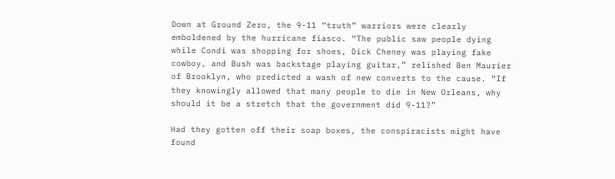Down at Ground Zero, the 9-11 “truth” warriors were clearly emboldened by the hurricane fiasco. “The public saw people dying while Condi was shopping for shoes, Dick Cheney was playing fake cowboy, and Bush was backstage playing guitar,” relished Ben Maurier of Brooklyn, who predicted a wash of new converts to the cause. “If they knowingly allowed that many people to die in New Orleans, why should it be a stretch that the government did 9-11?”

Had they gotten off their soap boxes, the conspiracists might have found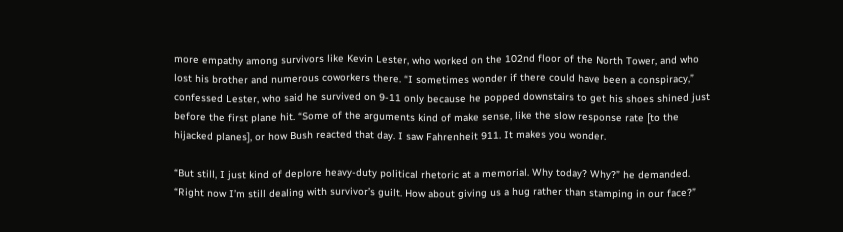more empathy among survivors like Kevin Lester, who worked on the 102nd floor of the North Tower, and who lost his brother and numerous coworkers there. “I sometimes wonder if there could have been a conspiracy,” confessed Lester, who said he survived on 9-11 only because he popped downstairs to get his shoes shined just before the first plane hit. “Some of the arguments kind of make sense, like the slow response rate [to the hijacked planes], or how Bush reacted that day. I saw Fahrenheit 911. It makes you wonder.

“But still, I just kind of deplore heavy-duty political rhetoric at a memorial. Why today? Why?” he demanded. “Right now I’m still dealing with survivor’s guilt. How about giving us a hug rather than stamping in our face?”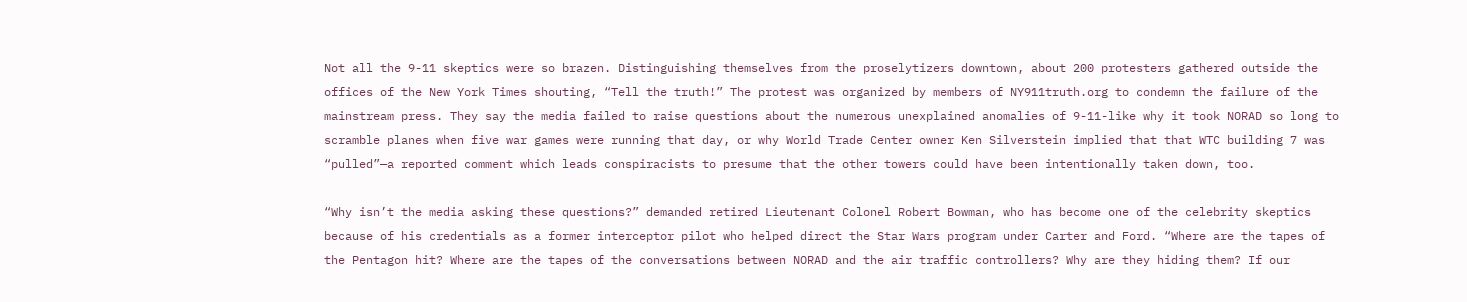Not all the 9-11 skeptics were so brazen. Distinguishing themselves from the proselytizers downtown, about 200 protesters gathered outside the offices of the New York Times shouting, “Tell the truth!” The protest was organized by members of NY911truth.org to condemn the failure of the mainstream press. They say the media failed to raise questions about the numerous unexplained anomalies of 9-11-like why it took NORAD so long to scramble planes when five war games were running that day, or why World Trade Center owner Ken Silverstein implied that that WTC building 7 was “pulled”—a reported comment which leads conspiracists to presume that the other towers could have been intentionally taken down, too.

“Why isn’t the media asking these questions?” demanded retired Lieutenant Colonel Robert Bowman, who has become one of the celebrity skeptics because of his credentials as a former interceptor pilot who helped direct the Star Wars program under Carter and Ford. “Where are the tapes of the Pentagon hit? Where are the tapes of the conversations between NORAD and the air traffic controllers? Why are they hiding them? If our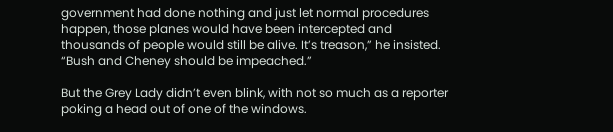government had done nothing and just let normal procedures happen, those planes would have been intercepted and thousands of people would still be alive. It’s treason,” he insisted. “Bush and Cheney should be impeached.”

But the Grey Lady didn’t even blink, with not so much as a reporter poking a head out of one of the windows.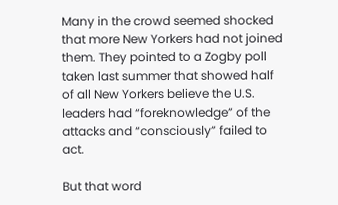Many in the crowd seemed shocked that more New Yorkers had not joined them. They pointed to a Zogby poll taken last summer that showed half of all New Yorkers believe the U.S. leaders had “foreknowledge” of the attacks and “consciously” failed to act.

But that word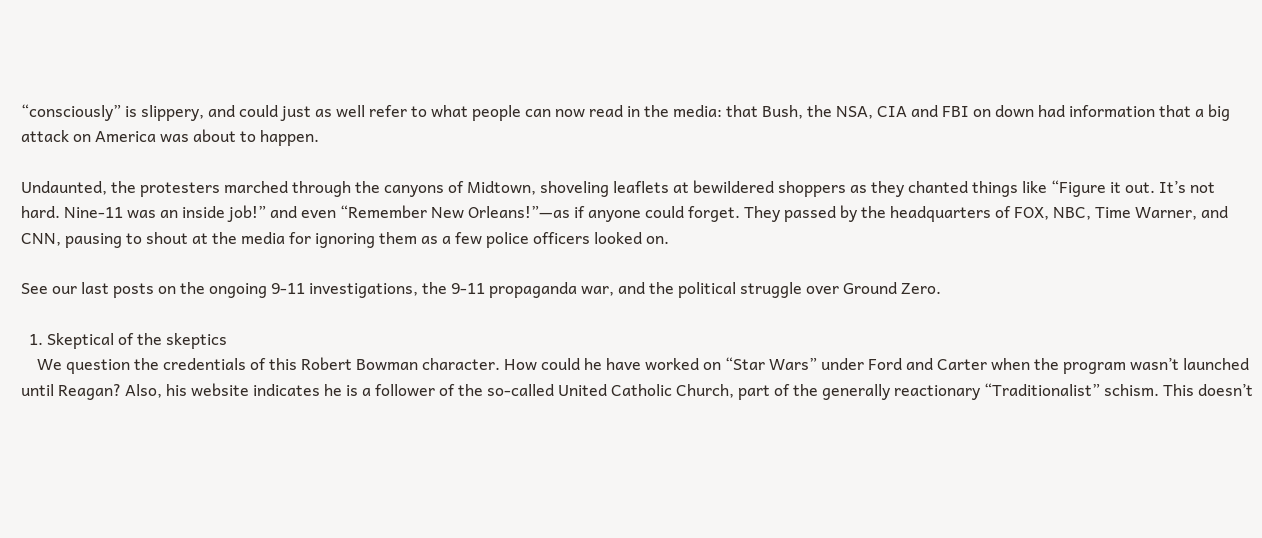“consciously” is slippery, and could just as well refer to what people can now read in the media: that Bush, the NSA, CIA and FBI on down had information that a big attack on America was about to happen.

Undaunted, the protesters marched through the canyons of Midtown, shoveling leaflets at bewildered shoppers as they chanted things like “Figure it out. It’s not hard. Nine-11 was an inside job!” and even “Remember New Orleans!”—as if anyone could forget. They passed by the headquarters of FOX, NBC, Time Warner, and CNN, pausing to shout at the media for ignoring them as a few police officers looked on.

See our last posts on the ongoing 9-11 investigations, the 9-11 propaganda war, and the political struggle over Ground Zero.

  1. Skeptical of the skeptics
    We question the credentials of this Robert Bowman character. How could he have worked on “Star Wars” under Ford and Carter when the program wasn’t launched until Reagan? Also, his website indicates he is a follower of the so-called United Catholic Church, part of the generally reactionary “Traditionalist” schism. This doesn’t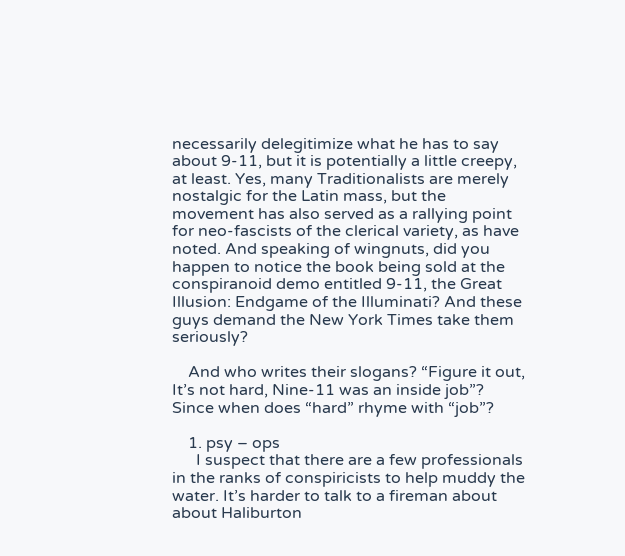necessarily delegitimize what he has to say about 9-11, but it is potentially a little creepy, at least. Yes, many Traditionalists are merely nostalgic for the Latin mass, but the movement has also served as a rallying point for neo-fascists of the clerical variety, as have noted. And speaking of wingnuts, did you happen to notice the book being sold at the conspiranoid demo entitled 9-11, the Great Illusion: Endgame of the Illuminati? And these guys demand the New York Times take them seriously?

    And who writes their slogans? “Figure it out, It’s not hard, Nine-11 was an inside job”? Since when does “hard” rhyme with “job”?

    1. psy – ops
      I suspect that there are a few professionals in the ranks of conspiricists to help muddy the water. It’s harder to talk to a fireman about about Haliburton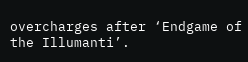overcharges after ‘Endgame of the Illumanti’.